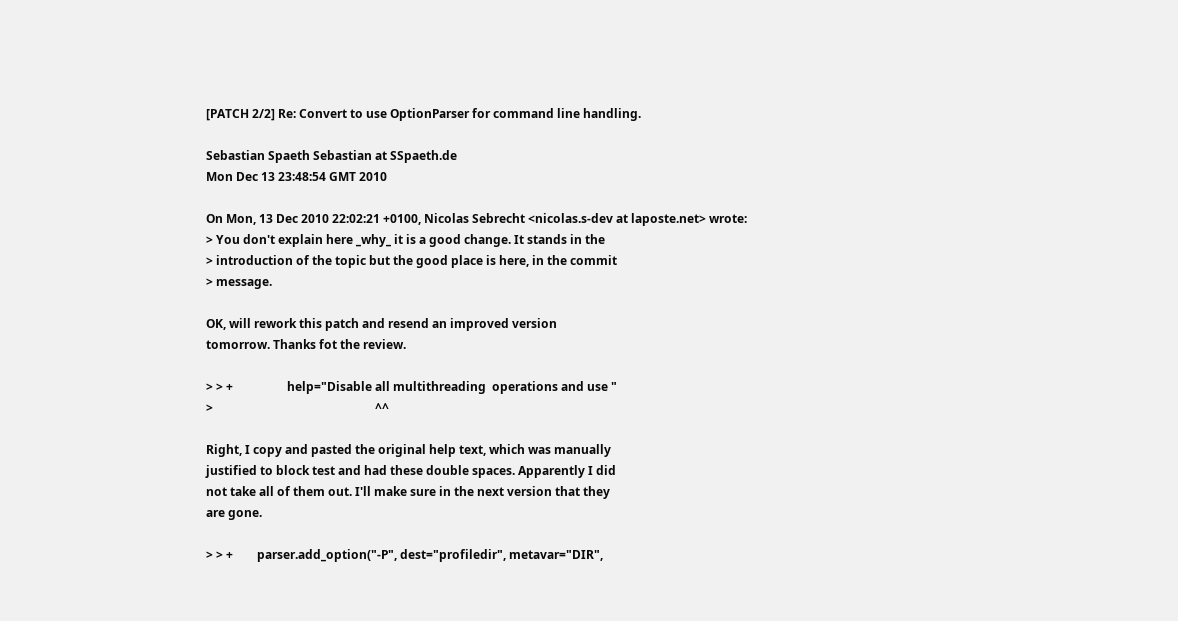[PATCH 2/2] Re: Convert to use OptionParser for command line handling.

Sebastian Spaeth Sebastian at SSpaeth.de
Mon Dec 13 23:48:54 GMT 2010

On Mon, 13 Dec 2010 22:02:21 +0100, Nicolas Sebrecht <nicolas.s-dev at laposte.net> wrote:
> You don't explain here _why_ it is a good change. It stands in the
> introduction of the topic but the good place is here, in the commit
> message.

OK, will rework this patch and resend an improved version
tomorrow. Thanks fot the review.

> > +                  help="Disable all multithreading  operations and use "
>                                                      ^^

Right, I copy and pasted the original help text, which was manually
justified to block test and had these double spaces. Apparently I did
not take all of them out. I'll make sure in the next version that they
are gone.

> > +        parser.add_option("-P", dest="profiledir", metavar="DIR",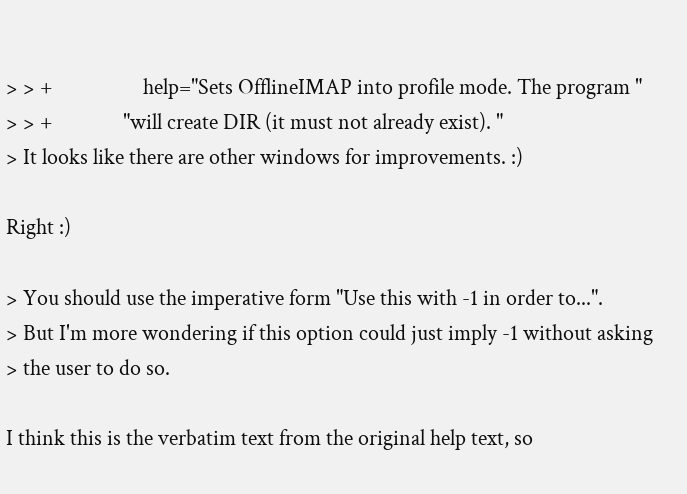> > +                  help="Sets OfflineIMAP into profile mode. The program "
> > +              "will create DIR (it must not already exist). "
> It looks like there are other windows for improvements. :)

Right :)

> You should use the imperative form "Use this with -1 in order to...".
> But I'm more wondering if this option could just imply -1 without asking
> the user to do so.

I think this is the verbatim text from the original help text, so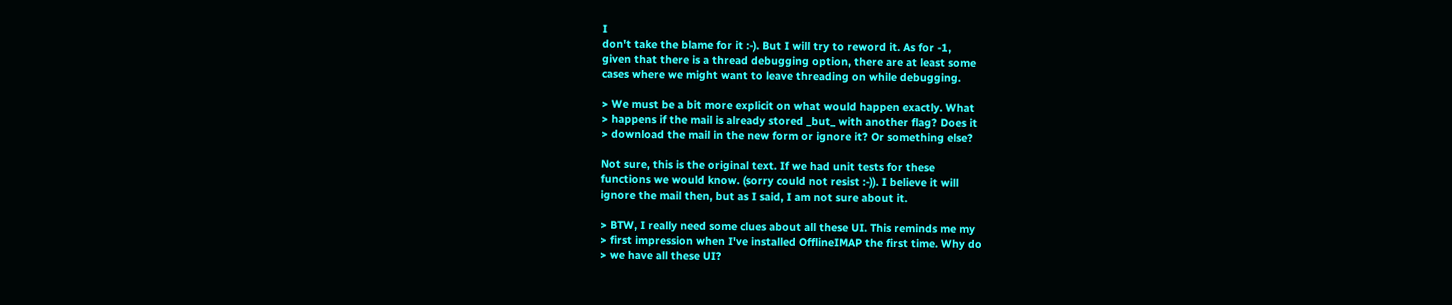I
don't take the blame for it :-). But I will try to reword it. As for -1,
given that there is a thread debugging option, there are at least some
cases where we might want to leave threading on while debugging.

> We must be a bit more explicit on what would happen exactly. What
> happens if the mail is already stored _but_ with another flag? Does it
> download the mail in the new form or ignore it? Or something else?

Not sure, this is the original text. If we had unit tests for these
functions we would know. (sorry could not resist :-)). I believe it will
ignore the mail then, but as I said, I am not sure about it.

> BTW, I really need some clues about all these UI. This reminds me my
> first impression when I've installed OfflineIMAP the first time. Why do
> we have all these UI?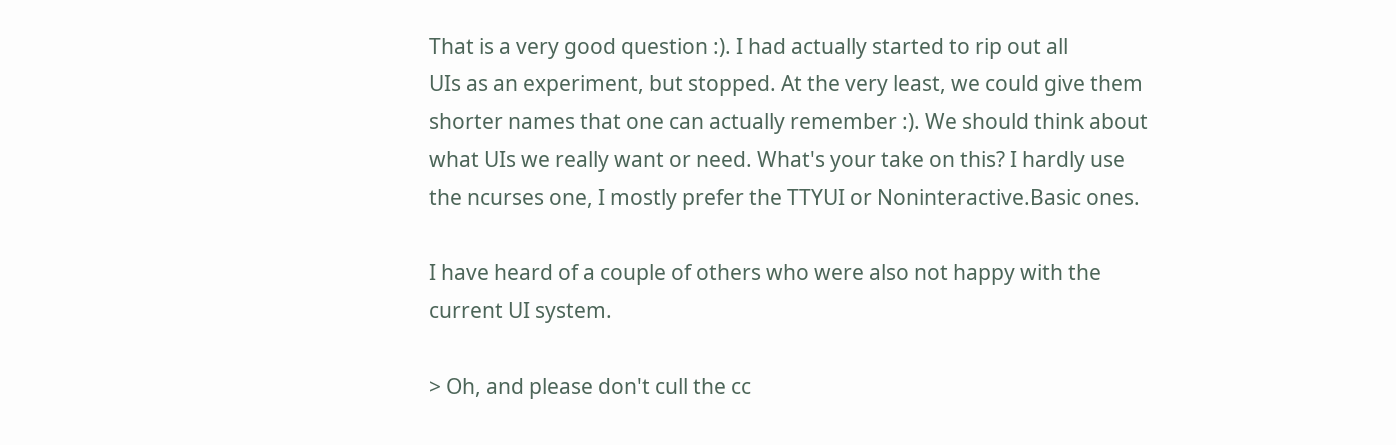That is a very good question :). I had actually started to rip out all
UIs as an experiment, but stopped. At the very least, we could give them
shorter names that one can actually remember :). We should think about
what UIs we really want or need. What's your take on this? I hardly use
the ncurses one, I mostly prefer the TTYUI or Noninteractive.Basic ones.

I have heard of a couple of others who were also not happy with the
current UI system.

> Oh, and please don't cull the cc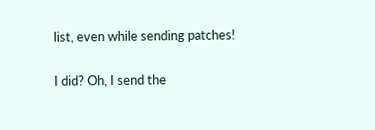list, even while sending patches!

I did? Oh, I send the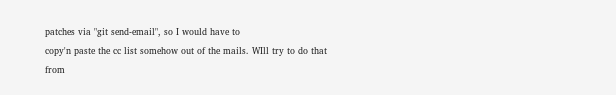patches via "git send-email", so I would have to
copy'n paste the cc list somehow out of the mails. WIll try to do that
from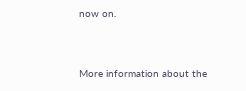now on.


More information about the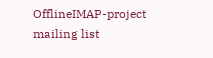OfflineIMAP-project mailing list